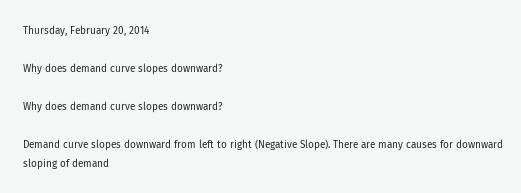Thursday, February 20, 2014

Why does demand curve slopes downward?

Why does demand curve slopes downward?

Demand curve slopes downward from left to right (Negative Slope). There are many causes for downward sloping of demand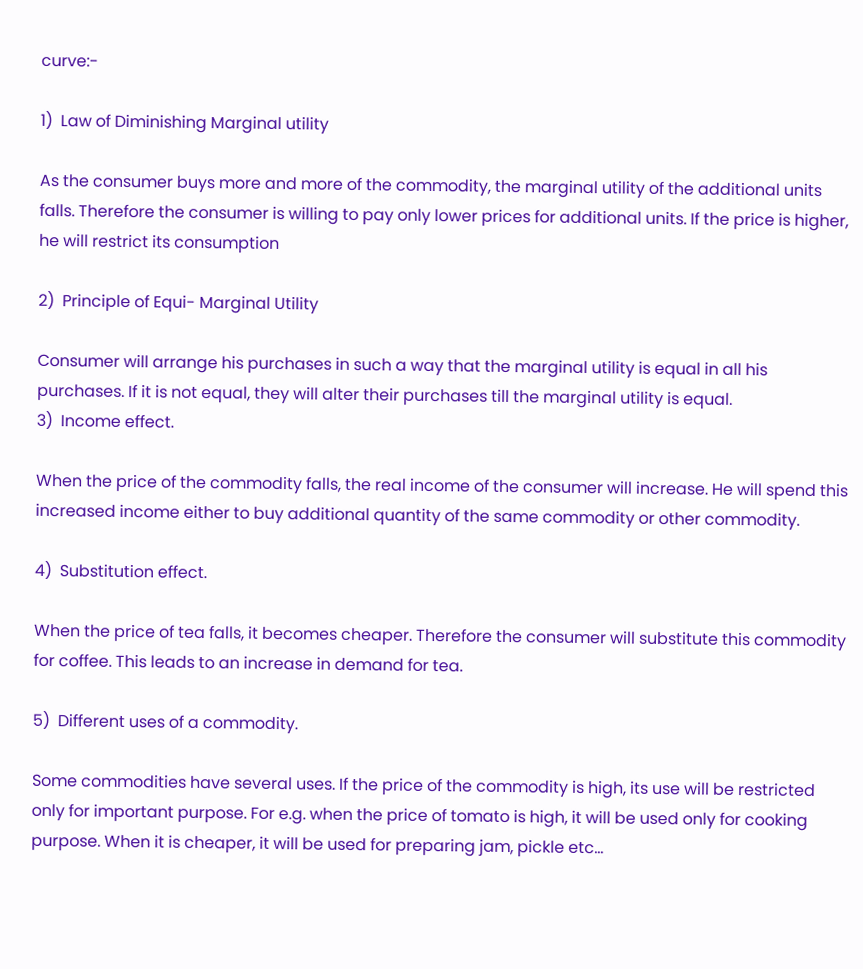curve:-

1)  Law of Diminishing Marginal utility

As the consumer buys more and more of the commodity, the marginal utility of the additional units falls. Therefore the consumer is willing to pay only lower prices for additional units. If the price is higher, he will restrict its consumption

2)  Principle of Equi- Marginal Utility

Consumer will arrange his purchases in such a way that the marginal utility is equal in all his purchases. If it is not equal, they will alter their purchases till the marginal utility is equal.
3)  Income effect.

When the price of the commodity falls, the real income of the consumer will increase. He will spend this increased income either to buy additional quantity of the same commodity or other commodity.

4)  Substitution effect.

When the price of tea falls, it becomes cheaper. Therefore the consumer will substitute this commodity for coffee. This leads to an increase in demand for tea.

5)  Different uses of a commodity.

Some commodities have several uses. If the price of the commodity is high, its use will be restricted only for important purpose. For e.g. when the price of tomato is high, it will be used only for cooking purpose. When it is cheaper, it will be used for preparing jam, pickle etc...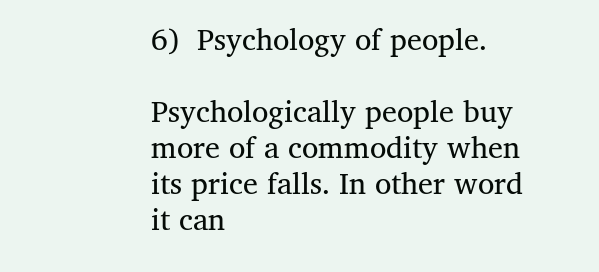6)  Psychology of people.

Psychologically people buy more of a commodity when its price falls. In other word it can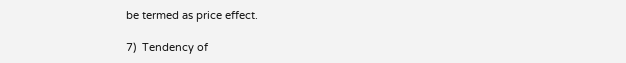be termed as price effect.

7)  Tendency of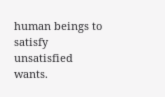human beings to satisfy unsatisfied wants.